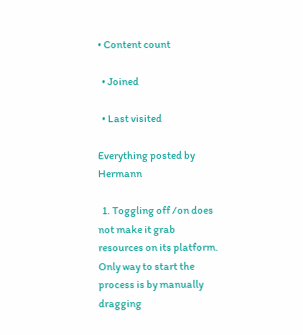• Content count

  • Joined

  • Last visited

Everything posted by Hermann

  1. Toggling off /on does not make it grab resources on its platform. Only way to start the process is by manually dragging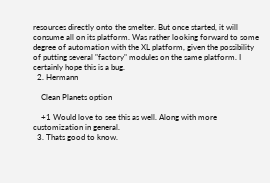resources directly onto the smelter. But once started, it will consume all on its platform. Was rather looking forward to some degree of automation with the XL platform, given the possibility of putting several "factory" modules on the same platform. I certainly hope this is a bug.
  2. Hermann

    Clean Planets option

    +1 Would love to see this as well. Along with more customization in general.
  3. Thats good to know.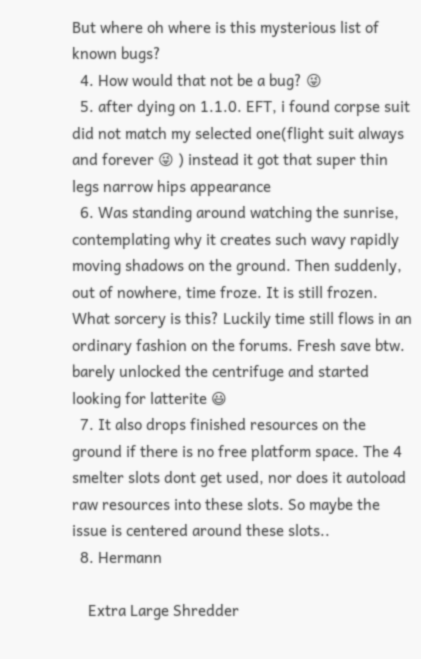But where oh where is this mysterious list of known bugs?
  4. How would that not be a bug? 😜
  5. after dying on 1.1.0. EFT, i found corpse suit did not match my selected one(flight suit always and forever 😜 ) instead it got that super thin legs narrow hips appearance
  6. Was standing around watching the sunrise, contemplating why it creates such wavy rapidly moving shadows on the ground. Then suddenly, out of nowhere, time froze. It is still frozen. What sorcery is this? Luckily time still flows in an ordinary fashion on the forums. Fresh save btw. barely unlocked the centrifuge and started looking for latterite 😃
  7. It also drops finished resources on the ground if there is no free platform space. The 4 smelter slots dont get used, nor does it autoload raw resources into these slots. So maybe the issue is centered around these slots..
  8. Hermann

    Extra Large Shredder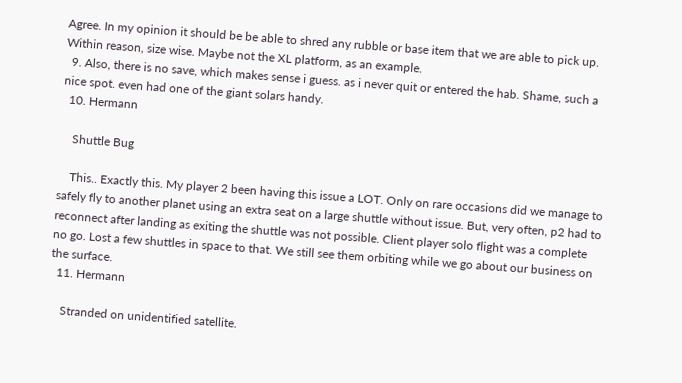Agree. In my opinion it should be be able to shred any rubble or base item that we are able to pick up. Within reason, size wise. Maybe not the XL platform, as an example.
  9. Also, there is no save, which makes sense i guess. as i never quit or entered the hab. Shame, such a nice spot. even had one of the giant solars handy.
  10. Hermann

    Shuttle Bug

    This.. Exactly this. My player 2 been having this issue a LOT. Only on rare occasions did we manage to safely fly to another planet using an extra seat on a large shuttle without issue. But, very often, p2 had to reconnect after landing as exiting the shuttle was not possible. Client player solo flight was a complete no go. Lost a few shuttles in space to that. We still see them orbiting while we go about our business on the surface.
  11. Hermann

    Stranded on unidentified satellite.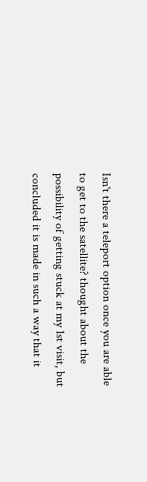Isn't there a teleport option once you are able to get to the satellite? thought about the possibility of getting stuck at my 1st visit, but concluded it is made in such a way that it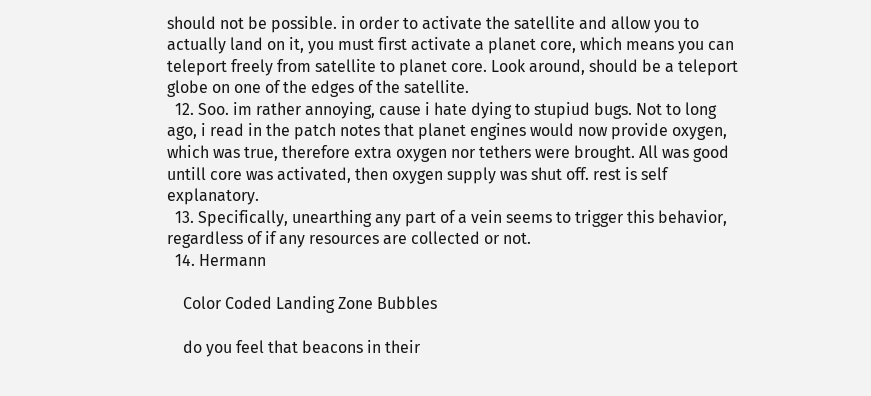should not be possible. in order to activate the satellite and allow you to actually land on it, you must first activate a planet core, which means you can teleport freely from satellite to planet core. Look around, should be a teleport globe on one of the edges of the satellite.
  12. Soo. im rather annoying, cause i hate dying to stupiud bugs. Not to long ago, i read in the patch notes that planet engines would now provide oxygen, which was true, therefore extra oxygen nor tethers were brought. All was good untill core was activated, then oxygen supply was shut off. rest is self explanatory.
  13. Specifically, unearthing any part of a vein seems to trigger this behavior, regardless of if any resources are collected or not.
  14. Hermann

    Color Coded Landing Zone Bubbles

    do you feel that beacons in their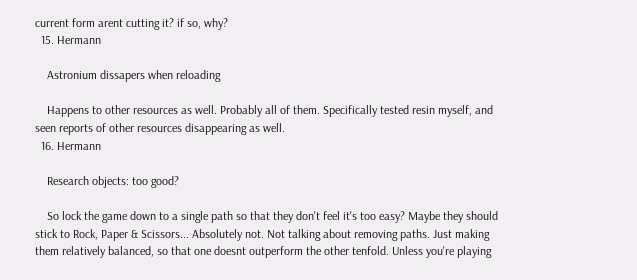current form arent cutting it? if so, why?
  15. Hermann

    Astronium dissapers when reloading

    Happens to other resources as well. Probably all of them. Specifically tested resin myself, and seen reports of other resources disappearing as well.
  16. Hermann

    Research objects: too good?

    So lock the game down to a single path so that they don't feel it's too easy? Maybe they should stick to Rock, Paper & Scissors... Absolutely not. Not talking about removing paths. Just making them relatively balanced, so that one doesnt outperform the other tenfold. Unless you're playing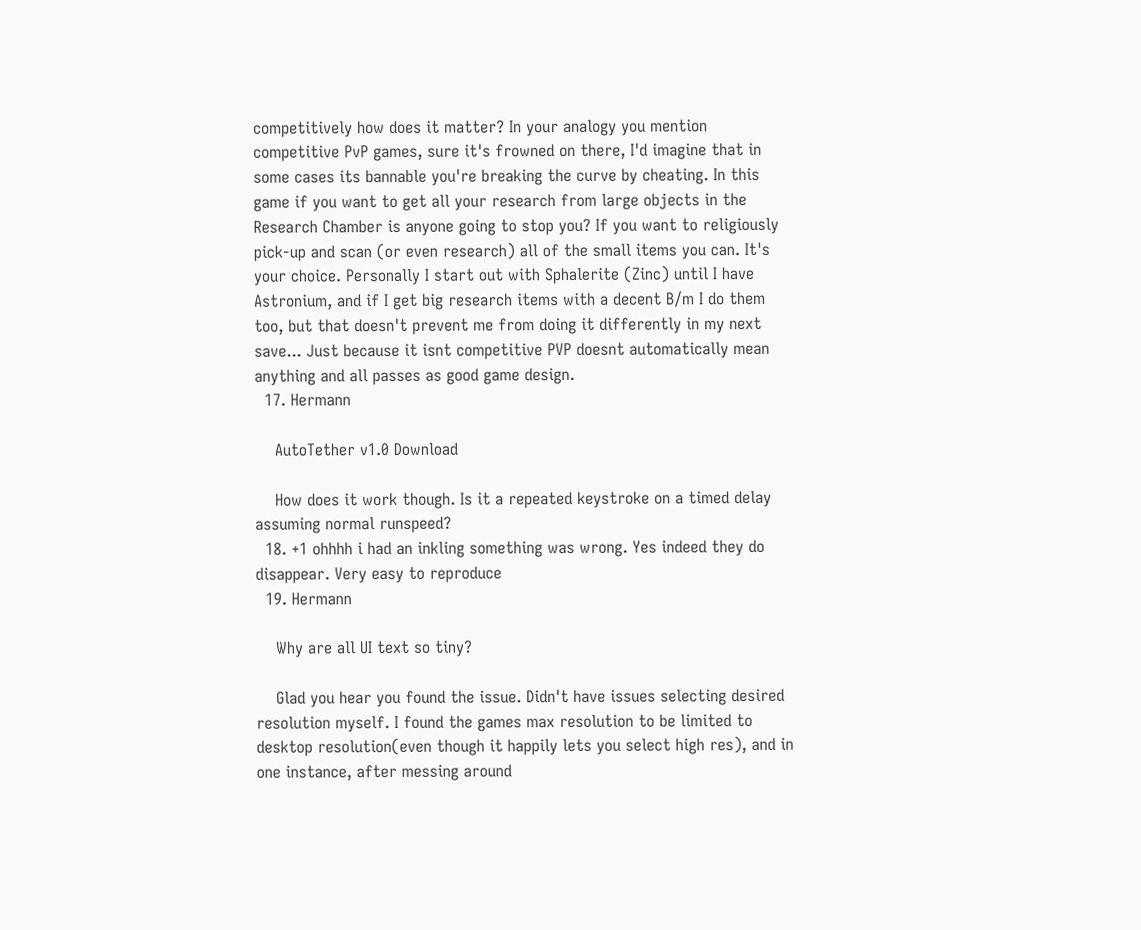competitively how does it matter? In your analogy you mention competitive PvP games, sure it's frowned on there, I'd imagine that in some cases its bannable you're breaking the curve by cheating. In this game if you want to get all your research from large objects in the Research Chamber is anyone going to stop you? If you want to religiously pick-up and scan (or even research) all of the small items you can. It's your choice. Personally I start out with Sphalerite (Zinc) until I have Astronium, and if I get big research items with a decent B/m I do them too, but that doesn't prevent me from doing it differently in my next save... Just because it isnt competitive PVP doesnt automatically mean anything and all passes as good game design.
  17. Hermann

    AutoTether v1.0 Download

    How does it work though. Is it a repeated keystroke on a timed delay assuming normal runspeed?
  18. +1 ohhhh i had an inkling something was wrong. Yes indeed they do disappear. Very easy to reproduce
  19. Hermann

    Why are all UI text so tiny?

    Glad you hear you found the issue. Didn't have issues selecting desired resolution myself. I found the games max resolution to be limited to desktop resolution(even though it happily lets you select high res), and in one instance, after messing around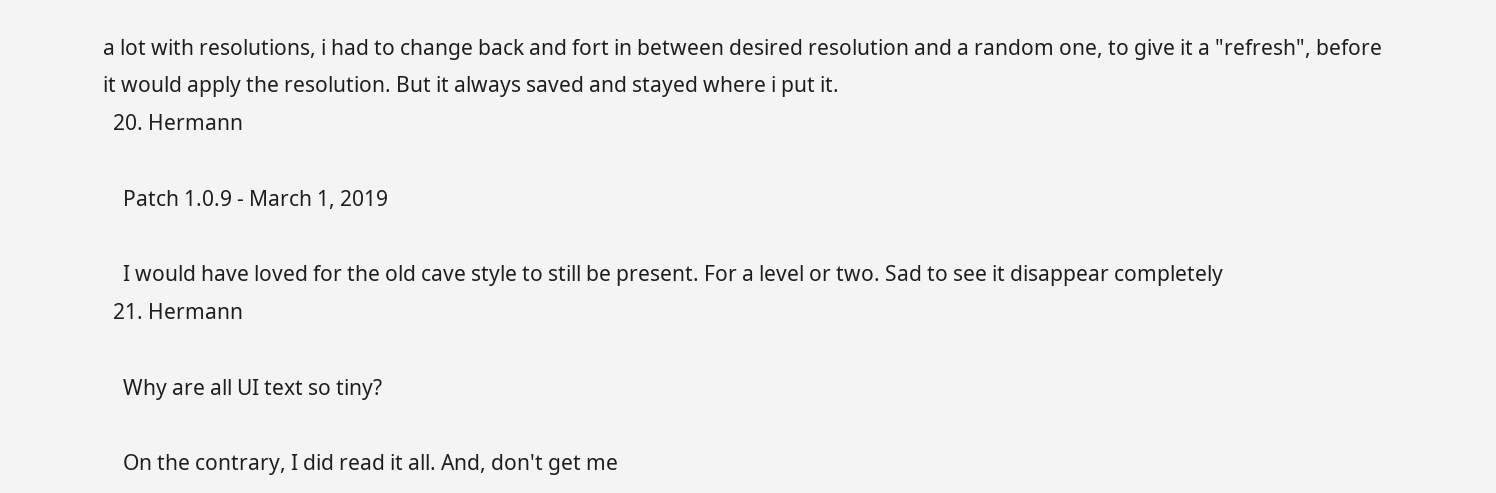a lot with resolutions, i had to change back and fort in between desired resolution and a random one, to give it a "refresh", before it would apply the resolution. But it always saved and stayed where i put it.
  20. Hermann

    Patch 1.0.9 - March 1, 2019

    I would have loved for the old cave style to still be present. For a level or two. Sad to see it disappear completely
  21. Hermann

    Why are all UI text so tiny?

    On the contrary, I did read it all. And, don't get me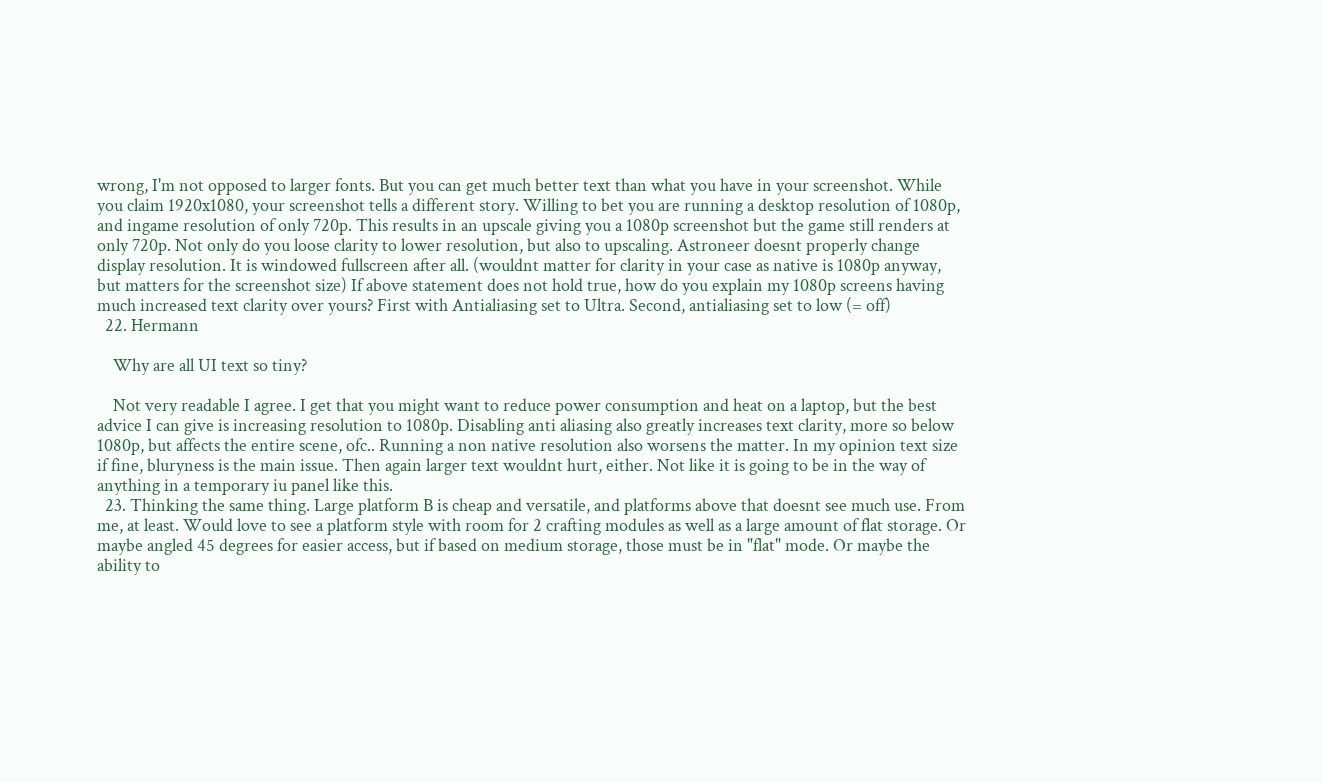wrong, I'm not opposed to larger fonts. But you can get much better text than what you have in your screenshot. While you claim 1920x1080, your screenshot tells a different story. Willing to bet you are running a desktop resolution of 1080p, and ingame resolution of only 720p. This results in an upscale giving you a 1080p screenshot but the game still renders at only 720p. Not only do you loose clarity to lower resolution, but also to upscaling. Astroneer doesnt properly change display resolution. It is windowed fullscreen after all. (wouldnt matter for clarity in your case as native is 1080p anyway, but matters for the screenshot size) If above statement does not hold true, how do you explain my 1080p screens having much increased text clarity over yours? First with Antialiasing set to Ultra. Second, antialiasing set to low (= off)
  22. Hermann

    Why are all UI text so tiny?

    Not very readable I agree. I get that you might want to reduce power consumption and heat on a laptop, but the best advice I can give is increasing resolution to 1080p. Disabling anti aliasing also greatly increases text clarity, more so below 1080p, but affects the entire scene, ofc.. Running a non native resolution also worsens the matter. In my opinion text size if fine, bluryness is the main issue. Then again larger text wouldnt hurt, either. Not like it is going to be in the way of anything in a temporary iu panel like this.
  23. Thinking the same thing. Large platform B is cheap and versatile, and platforms above that doesnt see much use. From me, at least. Would love to see a platform style with room for 2 crafting modules as well as a large amount of flat storage. Or maybe angled 45 degrees for easier access, but if based on medium storage, those must be in "flat" mode. Or maybe the ability to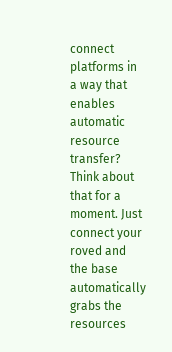connect platforms in a way that enables automatic resource transfer? Think about that for a moment. Just connect your roved and the base automatically grabs the resources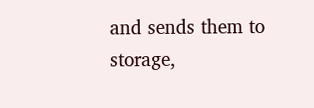and sends them to storage,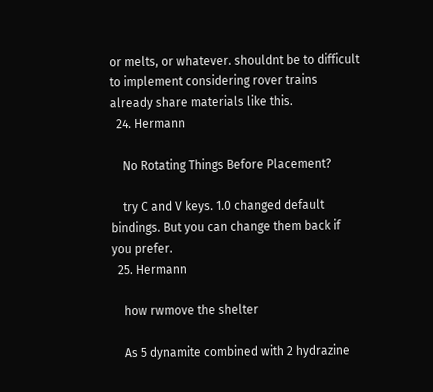or melts, or whatever. shouldnt be to difficult to implement considering rover trains already share materials like this.
  24. Hermann

    No Rotating Things Before Placement?

    try C and V keys. 1.0 changed default bindings. But you can change them back if you prefer.
  25. Hermann

    how rwmove the shelter

    As 5 dynamite combined with 2 hydrazine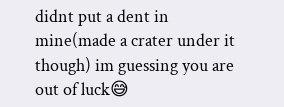didnt put a dent in mine(made a crater under it though) im guessing you are out of luck😅